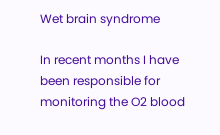Wet brain syndrome

In recent months I have been responsible for monitoring the O2 blood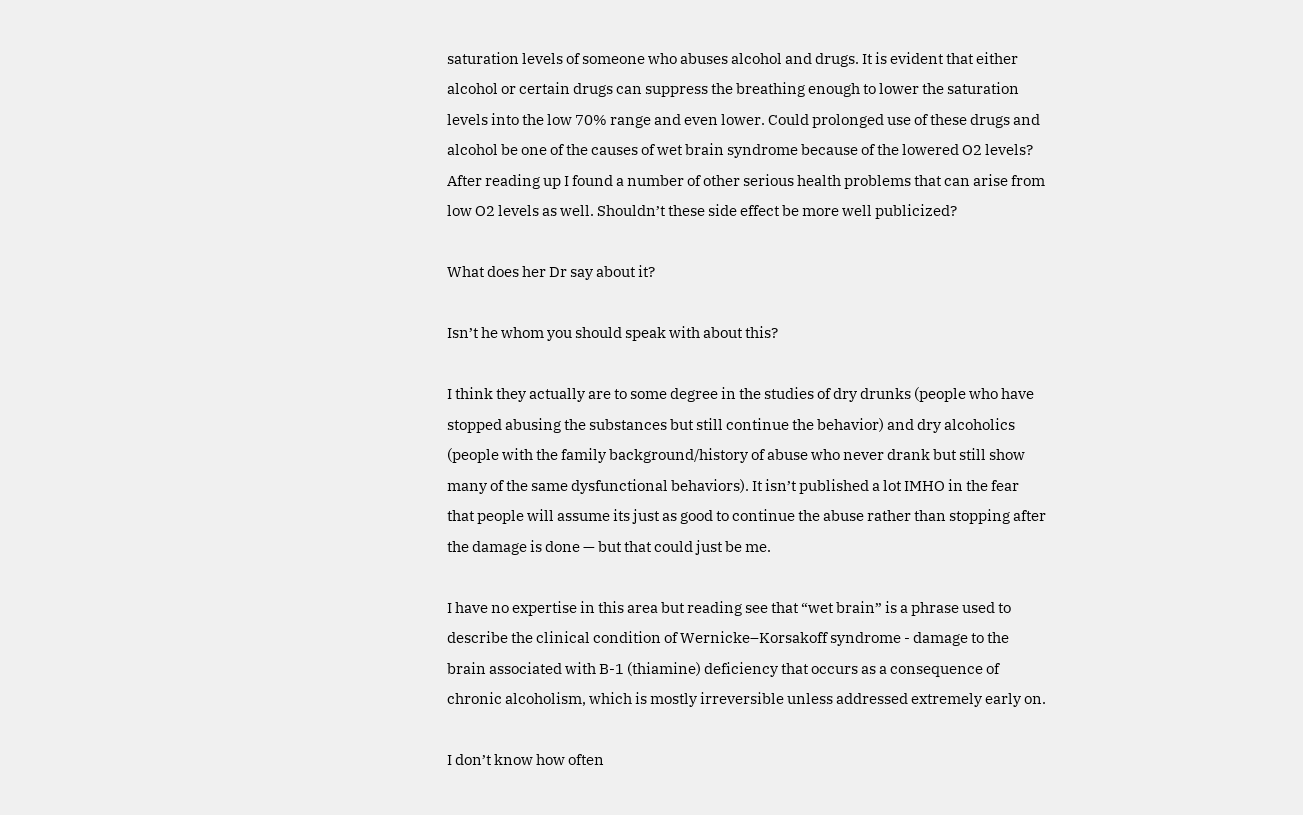saturation levels of someone who abuses alcohol and drugs. It is evident that either alcohol or certain drugs can suppress the breathing enough to lower the saturation levels into the low 70% range and even lower. Could prolonged use of these drugs and alcohol be one of the causes of wet brain syndrome because of the lowered O2 levels? After reading up I found a number of other serious health problems that can arise from low O2 levels as well. Shouldn’t these side effect be more well publicized?

What does her Dr say about it?

Isn’t he whom you should speak with about this?

I think they actually are to some degree in the studies of dry drunks (people who have stopped abusing the substances but still continue the behavior) and dry alcoholics (people with the family background/history of abuse who never drank but still show many of the same dysfunctional behaviors). It isn’t published a lot IMHO in the fear that people will assume its just as good to continue the abuse rather than stopping after the damage is done — but that could just be me.

I have no expertise in this area but reading see that “wet brain” is a phrase used to describe the clinical condition of Wernicke–Korsakoff syndrome - damage to the brain associated with B-1 (thiamine) deficiency that occurs as a consequence of chronic alcoholism, which is mostly irreversible unless addressed extremely early on.

I don’t know how often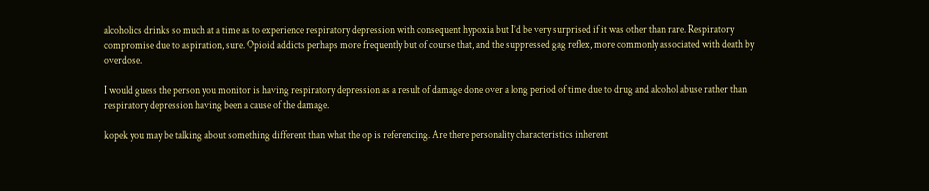alcoholics drinks so much at a time as to experience respiratory depression with consequent hypoxia but I’d be very surprised if it was other than rare. Respiratory compromise due to aspiration, sure. Opioid addicts perhaps more frequently but of course that, and the suppressed gag reflex, more commonly associated with death by overdose.

I would guess the person you monitor is having respiratory depression as a result of damage done over a long period of time due to drug and alcohol abuse rather than respiratory depression having been a cause of the damage.

kopek you may be talking about something different than what the op is referencing. Are there personality characteristics inherent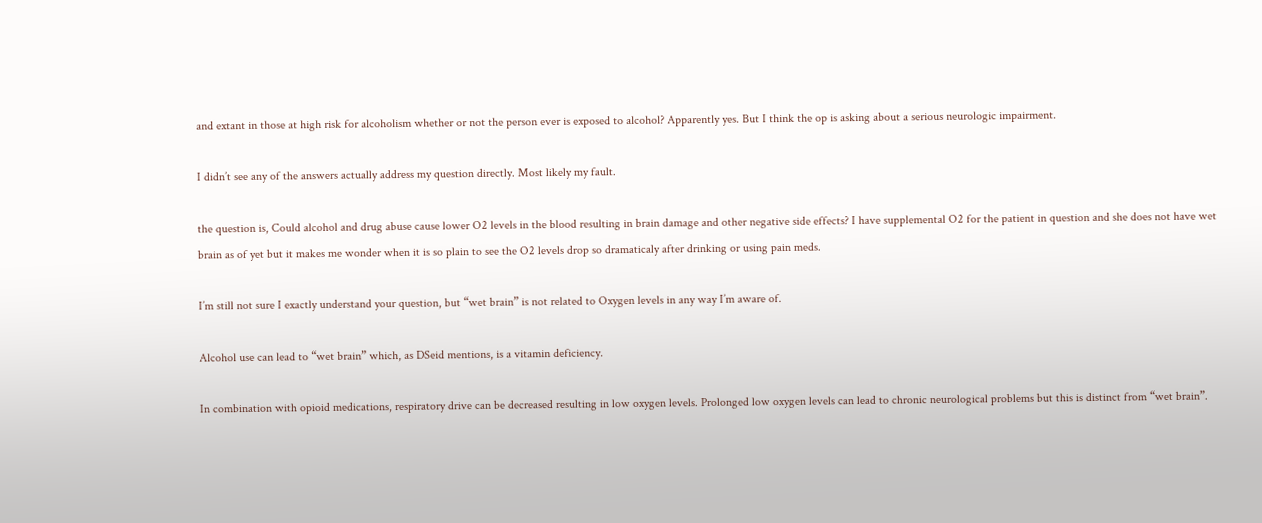and extant in those at high risk for alcoholism whether or not the person ever is exposed to alcohol? Apparently yes. But I think the op is asking about a serious neurologic impairment.

I didn’t see any of the answers actually address my question directly. Most likely my fault.

the question is, Could alcohol and drug abuse cause lower O2 levels in the blood resulting in brain damage and other negative side effects? I have supplemental O2 for the patient in question and she does not have wet brain as of yet but it makes me wonder when it is so plain to see the O2 levels drop so dramaticaly after drinking or using pain meds.

I’m still not sure I exactly understand your question, but “wet brain” is not related to Oxygen levels in any way I’m aware of.

Alcohol use can lead to “wet brain” which, as DSeid mentions, is a vitamin deficiency.

In combination with opioid medications, respiratory drive can be decreased resulting in low oxygen levels. Prolonged low oxygen levels can lead to chronic neurological problems but this is distinct from “wet brain”.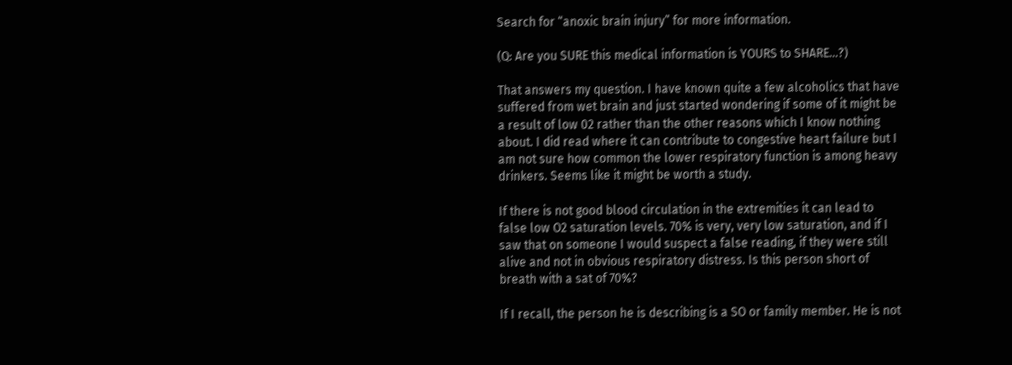Search for “anoxic brain injury” for more information.

(Q: Are you SURE this medical information is YOURS to SHARE…?)

That answers my question. I have known quite a few alcoholics that have suffered from wet brain and just started wondering if some of it might be a result of low 02 rather than the other reasons which I know nothing about. I did read where it can contribute to congestive heart failure but I am not sure how common the lower respiratory function is among heavy drinkers. Seems like it might be worth a study.

If there is not good blood circulation in the extremities it can lead to false low O2 saturation levels. 70% is very, very low saturation, and if I saw that on someone I would suspect a false reading, if they were still alive and not in obvious respiratory distress. Is this person short of breath with a sat of 70%?

If I recall, the person he is describing is a SO or family member. He is not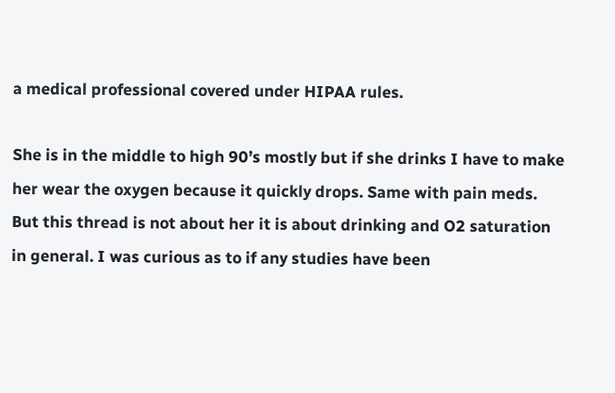a medical professional covered under HIPAA rules.

She is in the middle to high 90’s mostly but if she drinks I have to make her wear the oxygen because it quickly drops. Same with pain meds. But this thread is not about her it is about drinking and O2 saturation in general. I was curious as to if any studies have been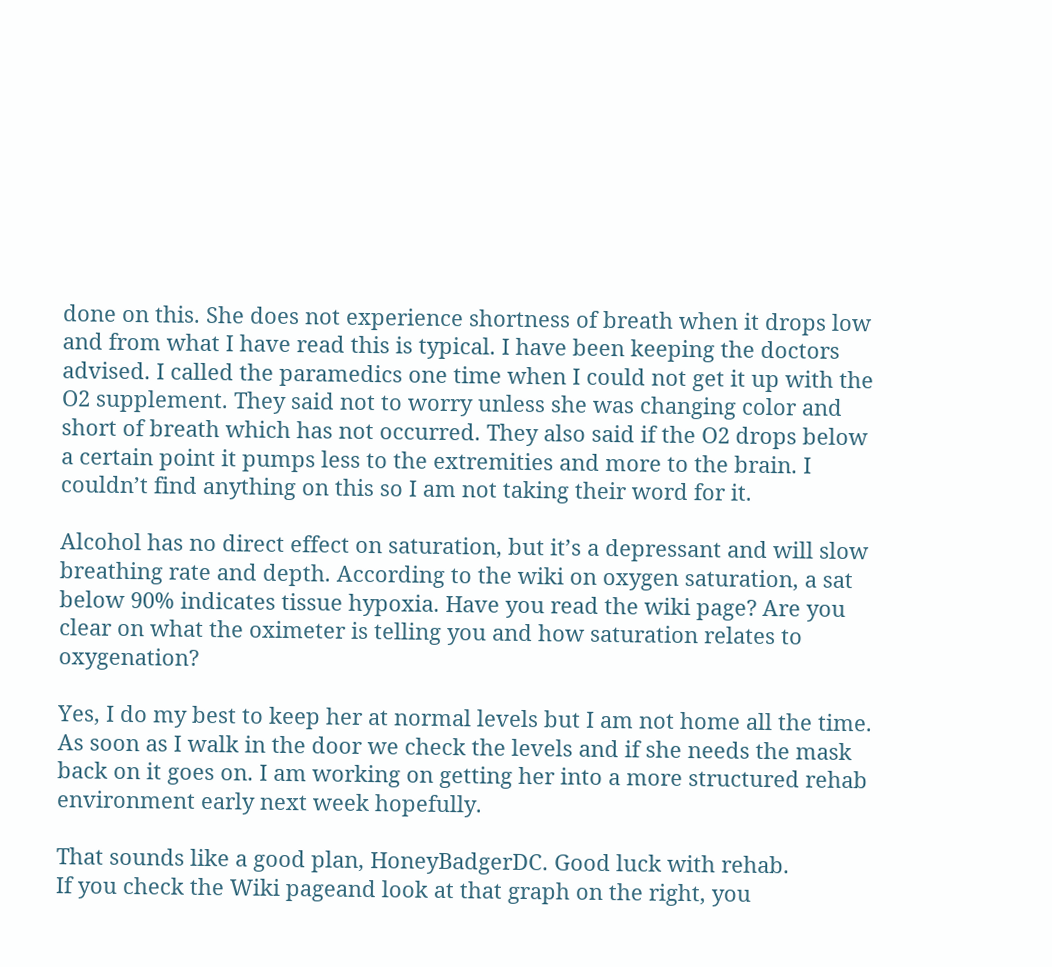done on this. She does not experience shortness of breath when it drops low and from what I have read this is typical. I have been keeping the doctors advised. I called the paramedics one time when I could not get it up with the O2 supplement. They said not to worry unless she was changing color and short of breath which has not occurred. They also said if the O2 drops below a certain point it pumps less to the extremities and more to the brain. I couldn’t find anything on this so I am not taking their word for it.

Alcohol has no direct effect on saturation, but it’s a depressant and will slow breathing rate and depth. According to the wiki on oxygen saturation, a sat below 90% indicates tissue hypoxia. Have you read the wiki page? Are you clear on what the oximeter is telling you and how saturation relates to oxygenation?

Yes, I do my best to keep her at normal levels but I am not home all the time. As soon as I walk in the door we check the levels and if she needs the mask back on it goes on. I am working on getting her into a more structured rehab environment early next week hopefully.

That sounds like a good plan, HoneyBadgerDC. Good luck with rehab.
If you check the Wiki pageand look at that graph on the right, you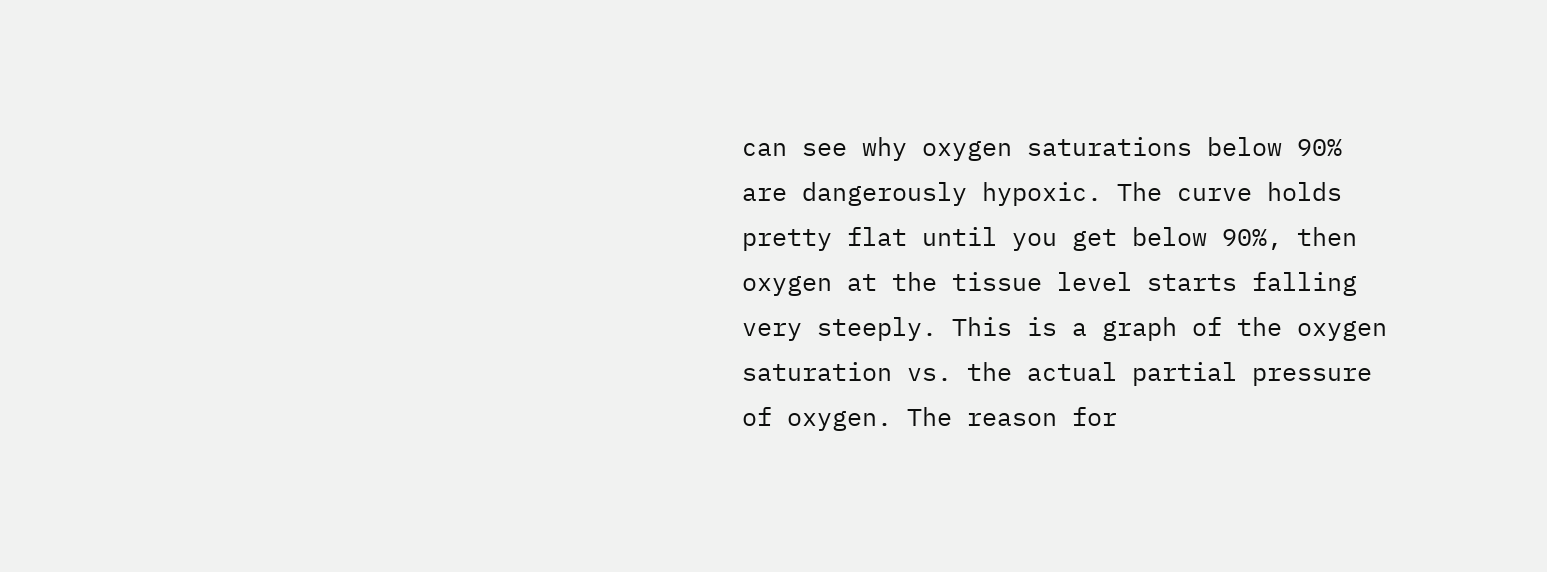can see why oxygen saturations below 90% are dangerously hypoxic. The curve holds pretty flat until you get below 90%, then oxygen at the tissue level starts falling very steeply. This is a graph of the oxygen saturation vs. the actual partial pressure of oxygen. The reason for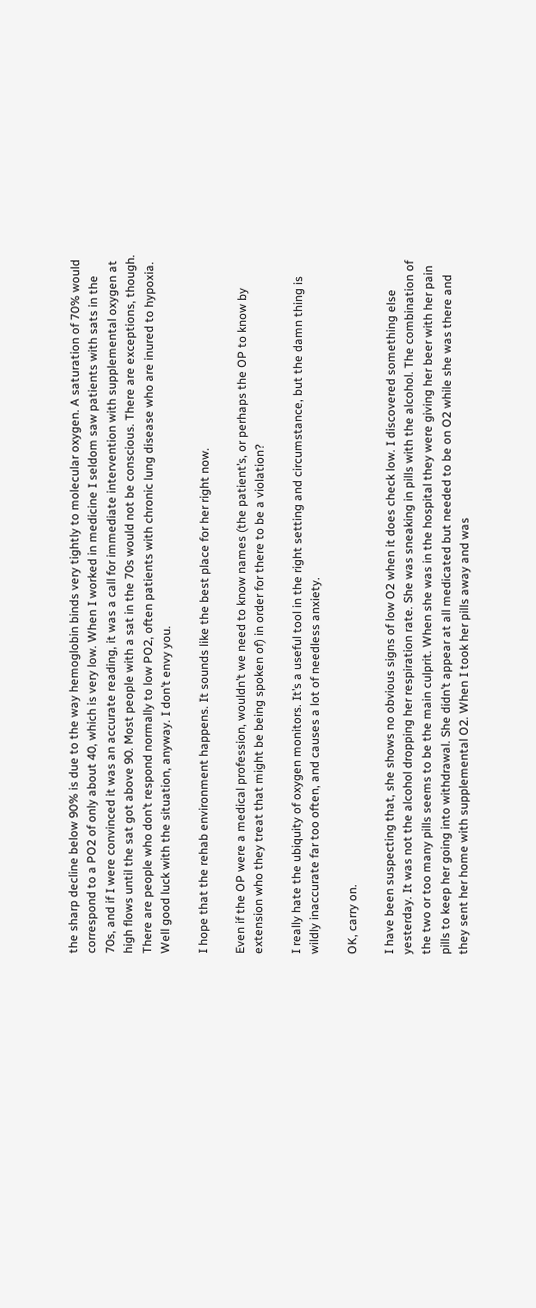the sharp decline below 90% is due to the way hemoglobin binds very tightly to molecular oxygen. A saturation of 70% would correspond to a PO2 of only about 40, which is very low. When I worked in medicine I seldom saw patients with sats in the 70s, and if I were convinced it was an accurate reading, it was a call for immediate intervention with supplemental oxygen at high flows until the sat got above 90. Most people with a sat in the 70s would not be conscious. There are exceptions, though. There are people who don’t respond normally to low PO2, often patients with chronic lung disease who are inured to hypoxia.
Well good luck with the situation, anyway. I don’t envy you.

I hope that the rehab environment happens. It sounds like the best place for her right now.

Even if the OP were a medical profession, wouldn’t we need to know names (the patient’s, or perhaps the OP to know by extension who they treat that might be being spoken of) in order for there to be a violation?

I really hate the ubiquity of oxygen monitors. It’s a useful tool in the right setting and circumstance, but the damn thing is wildly inaccurate far too often, and causes a lot of needless anxiety.

OK, carry on.

I have been suspecting that, she shows no obvious signs of low O2 when it does check low. I discovered something else yesterday. It was not the alcohol dropping her respiration rate. She was sneaking in pills with the alcohol. The combination of the two or too many pills seems to be the main culprit. When she was in the hospital they were giving her beer with her pain pills to keep her going into withdrawal. She didn’t appear at all medicated but needed to be on O2 while she was there and they sent her home with supplemental O2. When I took her pills away and was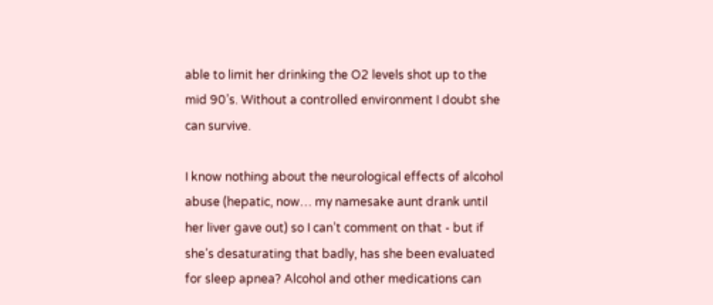able to limit her drinking the O2 levels shot up to the mid 90’s. Without a controlled environment I doubt she can survive.

I know nothing about the neurological effects of alcohol abuse (hepatic, now… my namesake aunt drank until her liver gave out) so I can’t comment on that - but if she’s desaturating that badly, has she been evaluated for sleep apnea? Alcohol and other medications can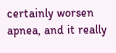certainly worsen apnea, and it really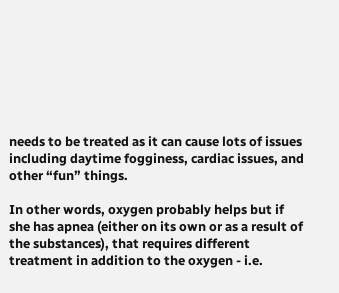needs to be treated as it can cause lots of issues including daytime fogginess, cardiac issues, and other “fun” things.

In other words, oxygen probably helps but if she has apnea (either on its own or as a result of the substances), that requires different treatment in addition to the oxygen - i.e.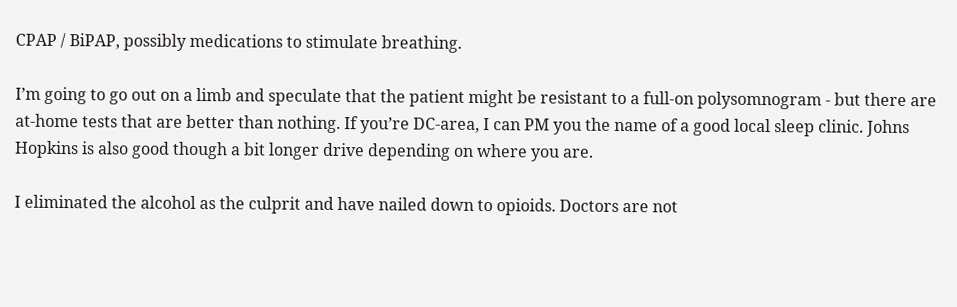CPAP / BiPAP, possibly medications to stimulate breathing.

I’m going to go out on a limb and speculate that the patient might be resistant to a full-on polysomnogram - but there are at-home tests that are better than nothing. If you’re DC-area, I can PM you the name of a good local sleep clinic. Johns Hopkins is also good though a bit longer drive depending on where you are.

I eliminated the alcohol as the culprit and have nailed down to opioids. Doctors are not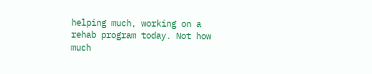helping much, working on a rehab program today. Not how much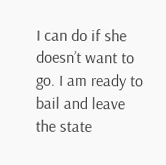I can do if she doesn’t want to go. I am ready to bail and leave the state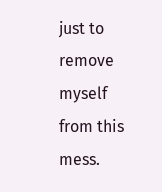just to remove myself from this mess.